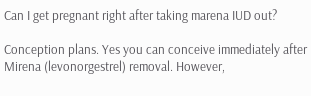Can I get pregnant right after taking marena IUD out?

Conception plans. Yes you can conceive immediately after Mirena (levonorgestrel) removal. However,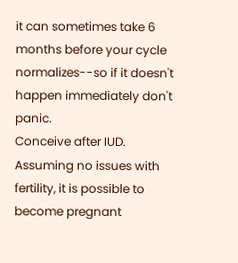it can sometimes take 6 months before your cycle normalizes--so if it doesn't happen immediately don't panic.
Conceive after IUD. Assuming no issues with fertility, it is possible to become pregnant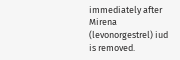immediately after Mirena (levonorgestrel) iud is removed.